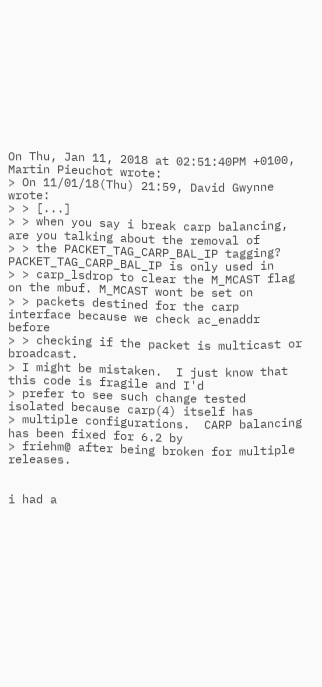On Thu, Jan 11, 2018 at 02:51:40PM +0100, Martin Pieuchot wrote:
> On 11/01/18(Thu) 21:59, David Gwynne wrote:
> > [...]
> > when you say i break carp balancing, are you talking about the removal of
> > the PACKET_TAG_CARP_BAL_IP tagging? PACKET_TAG_CARP_BAL_IP is only used in
> > carp_lsdrop to clear the M_MCAST flag on the mbuf. M_MCAST wont be set on
> > packets destined for the carp interface because we check ac_enaddr before
> > checking if the packet is multicast or broadcast.
> I might be mistaken.  I just know that this code is fragile and I'd
> prefer to see such change tested isolated because carp(4) itself has
> multiple configurations.  CARP balancing has been fixed for 6.2 by
> friehm@ after being broken for multiple releases.


i had a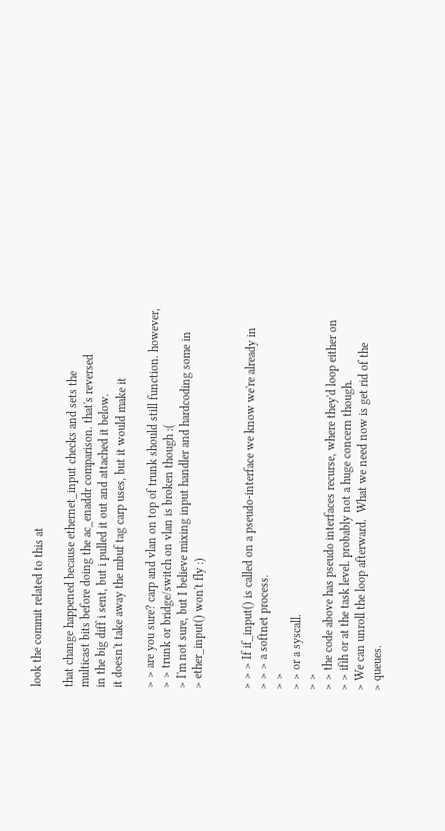look the commit related to this at

that change happened because ethernet_input checks and sets the
multicast bits before doing the ac_enaddr comparison. that's reversed
in the big diff i sent, but i pulled it out and attached it below.
it doesn't take away the mbuf tag carp uses, but it would make it

> > are you sure? carp and vlan on top of trunk should still function. however,
> > trunk or bridge/switch on vlan is broken though :(
> I'm not sure, but I believe mixing input handler and hardcoding some in
> ether_input() won't fly :)


> > > If if_input() is called on a pseudo-interface we know we're already in
> > > a softnet process.
> >
> > or a syscall.
> >
> > the code above has pseudo interfaces recurse, where they'd loop either on
> > ifih or at the task level. probably not a huge concern though.
> We can unroll the loop afterward.  What we need now is get rid of the
> queues.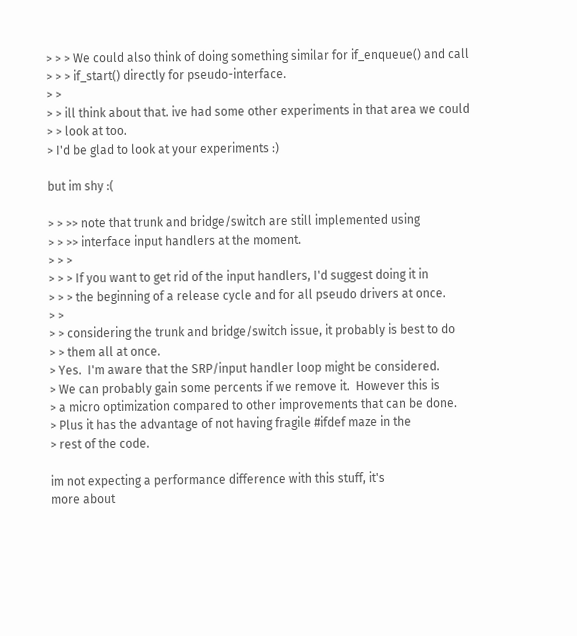> > > We could also think of doing something similar for if_enqueue() and call
> > > if_start() directly for pseudo-interface.
> >
> > ill think about that. ive had some other experiments in that area we could
> > look at too.
> I'd be glad to look at your experiments :)

but im shy :(

> > >> note that trunk and bridge/switch are still implemented using
> > >> interface input handlers at the moment.
> > >
> > > If you want to get rid of the input handlers, I'd suggest doing it in
> > > the beginning of a release cycle and for all pseudo drivers at once.
> >
> > considering the trunk and bridge/switch issue, it probably is best to do
> > them all at once.
> Yes.  I'm aware that the SRP/input handler loop might be considered.
> We can probably gain some percents if we remove it.  However this is
> a micro optimization compared to other improvements that can be done.
> Plus it has the advantage of not having fragile #ifdef maze in the
> rest of the code.

im not expecting a performance difference with this stuff, it's
more about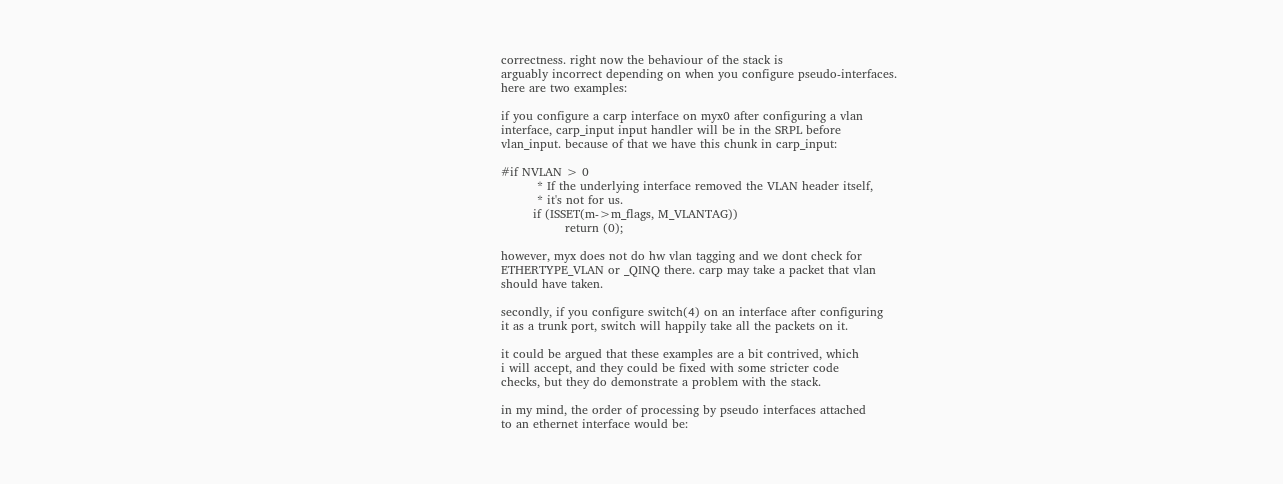correctness. right now the behaviour of the stack is
arguably incorrect depending on when you configure pseudo-interfaces.
here are two examples:

if you configure a carp interface on myx0 after configuring a vlan
interface, carp_input input handler will be in the SRPL before
vlan_input. because of that we have this chunk in carp_input:

#if NVLAN > 0
         * If the underlying interface removed the VLAN header itself,
         * it's not for us.
        if (ISSET(m->m_flags, M_VLANTAG))
                return (0);

however, myx does not do hw vlan tagging and we dont check for
ETHERTYPE_VLAN or _QINQ there. carp may take a packet that vlan
should have taken.

secondly, if you configure switch(4) on an interface after configuring
it as a trunk port, switch will happily take all the packets on it.

it could be argued that these examples are a bit contrived, which
i will accept, and they could be fixed with some stricter code
checks, but they do demonstrate a problem with the stack.

in my mind, the order of processing by pseudo interfaces attached
to an ethernet interface would be: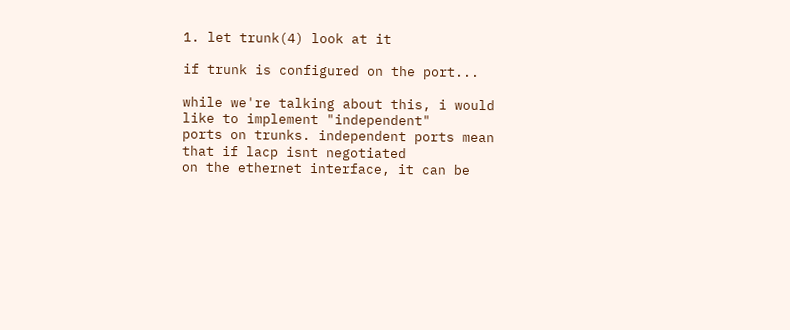1. let trunk(4) look at it

if trunk is configured on the port...

while we're talking about this, i would like to implement "independent"
ports on trunks. independent ports mean that if lacp isnt negotiated
on the ethernet interface, it can be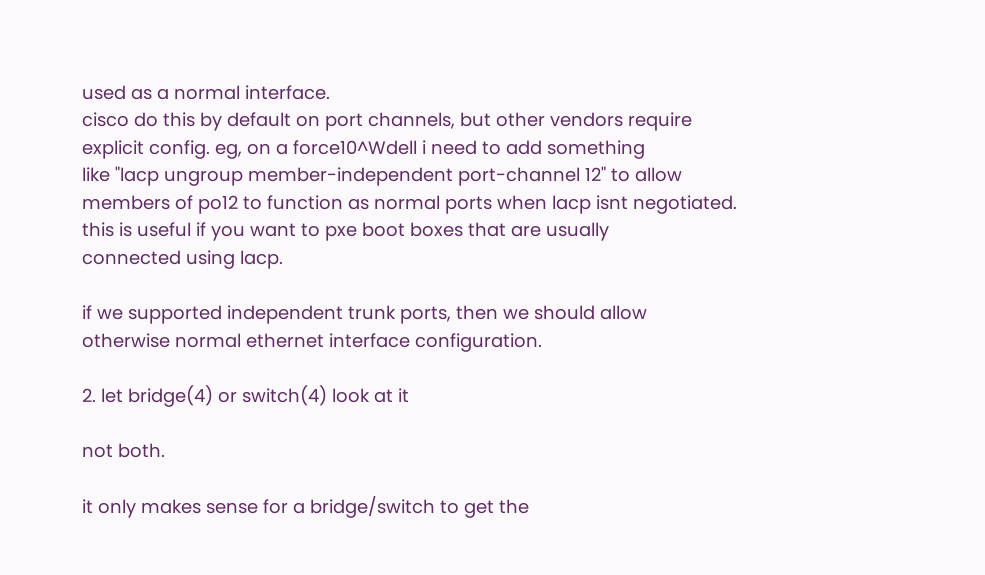used as a normal interface.
cisco do this by default on port channels, but other vendors require
explicit config. eg, on a force10^Wdell i need to add something
like "lacp ungroup member-independent port-channel 12" to allow
members of po12 to function as normal ports when lacp isnt negotiated.
this is useful if you want to pxe boot boxes that are usually
connected using lacp.

if we supported independent trunk ports, then we should allow
otherwise normal ethernet interface configuration.

2. let bridge(4) or switch(4) look at it

not both.

it only makes sense for a bridge/switch to get the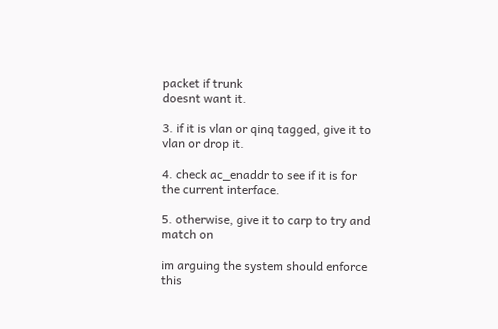packet if trunk
doesnt want it.

3. if it is vlan or qinq tagged, give it to vlan or drop it.

4. check ac_enaddr to see if it is for the current interface.

5. otherwise, give it to carp to try and match on

im arguing the system should enforce this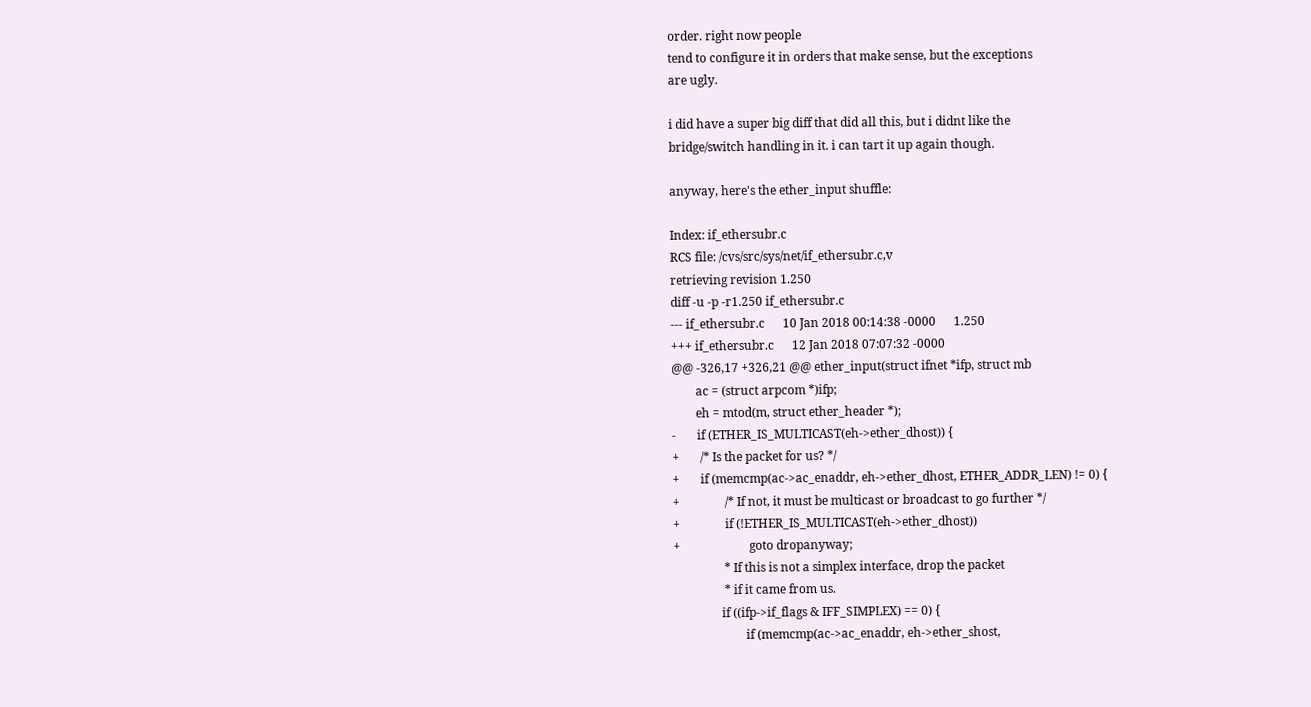order. right now people
tend to configure it in orders that make sense, but the exceptions
are ugly.

i did have a super big diff that did all this, but i didnt like the
bridge/switch handling in it. i can tart it up again though.

anyway, here's the ether_input shuffle:

Index: if_ethersubr.c
RCS file: /cvs/src/sys/net/if_ethersubr.c,v
retrieving revision 1.250
diff -u -p -r1.250 if_ethersubr.c
--- if_ethersubr.c      10 Jan 2018 00:14:38 -0000      1.250
+++ if_ethersubr.c      12 Jan 2018 07:07:32 -0000
@@ -326,17 +326,21 @@ ether_input(struct ifnet *ifp, struct mb
        ac = (struct arpcom *)ifp;
        eh = mtod(m, struct ether_header *);
-       if (ETHER_IS_MULTICAST(eh->ether_dhost)) {
+       /* Is the packet for us? */
+       if (memcmp(ac->ac_enaddr, eh->ether_dhost, ETHER_ADDR_LEN) != 0) {
+               /* If not, it must be multicast or broadcast to go further */
+               if (!ETHER_IS_MULTICAST(eh->ether_dhost))
+                       goto dropanyway;
                 * If this is not a simplex interface, drop the packet
                 * if it came from us.
                if ((ifp->if_flags & IFF_SIMPLEX) == 0) {
                        if (memcmp(ac->ac_enaddr, eh->ether_shost,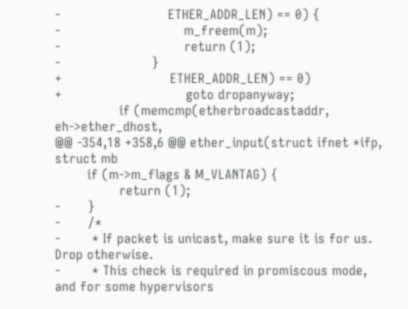-                           ETHER_ADDR_LEN) == 0) {
-                               m_freem(m);
-                               return (1);
-                       }
+                           ETHER_ADDR_LEN) == 0)
+                               goto dropanyway;
                if (memcmp(etherbroadcastaddr, eh->ether_dhost,
@@ -354,18 +358,6 @@ ether_input(struct ifnet *ifp, struct mb
        if (m->m_flags & M_VLANTAG) {
                return (1);
-       }
-       /*
-        * If packet is unicast, make sure it is for us.  Drop otherwise.
-        * This check is required in promiscous mode, and for some hypervisors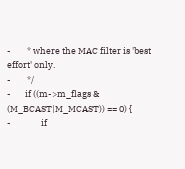-        * where the MAC filter is 'best effort' only.
-        */
-       if ((m->m_flags & (M_BCAST|M_MCAST)) == 0) {
-               if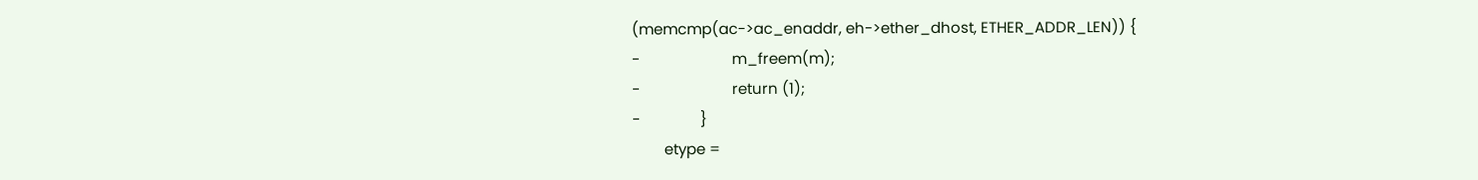(memcmp(ac->ac_enaddr, eh->ether_dhost, ETHER_ADDR_LEN)) {
-                       m_freem(m);
-                       return (1);
-               }
        etype =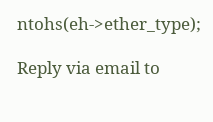ntohs(eh->ether_type);

Reply via email to